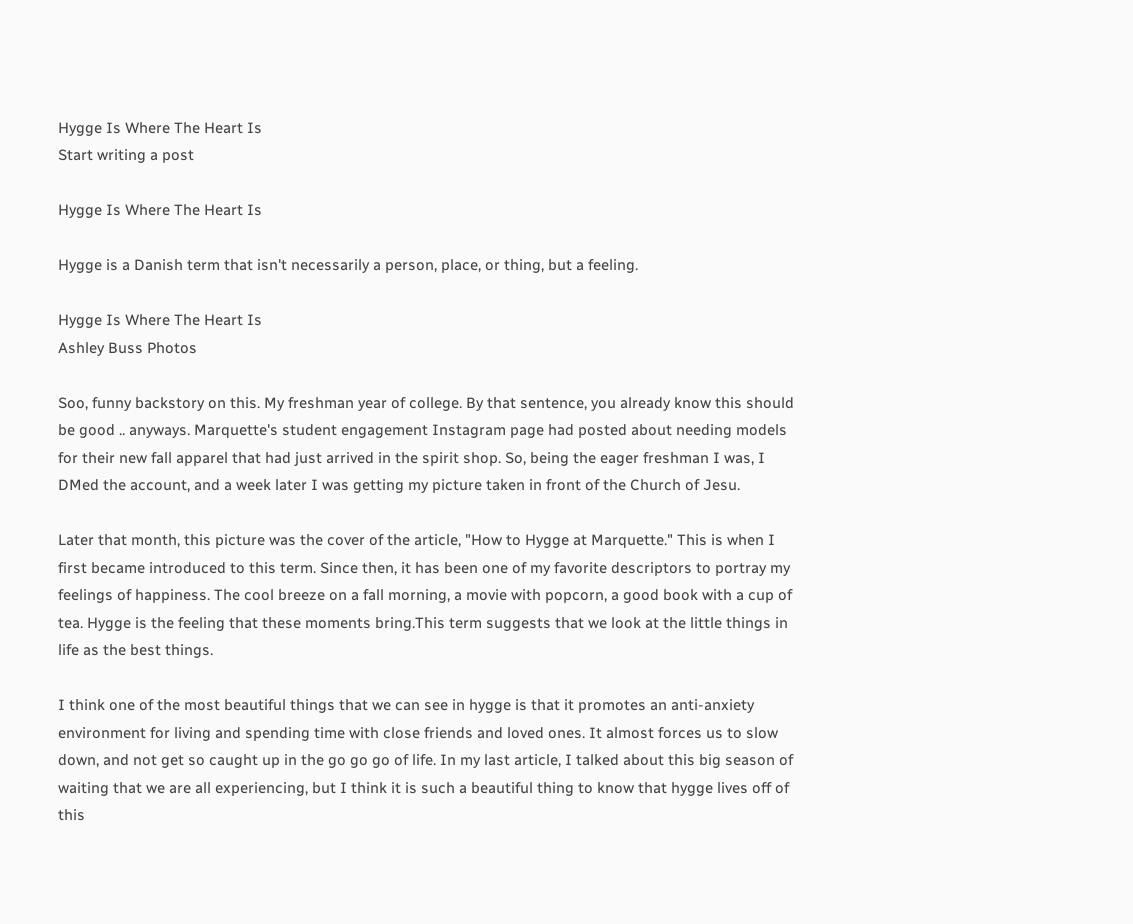Hygge Is Where The Heart Is
Start writing a post

Hygge Is Where The Heart Is

Hygge is a Danish term that isn't necessarily a person, place, or thing, but a feeling.

Hygge Is Where The Heart Is
Ashley Buss Photos

Soo, funny backstory on this. My freshman year of college. By that sentence, you already know this should be good .. anyways. Marquette's student engagement Instagram page had posted about needing models for their new fall apparel that had just arrived in the spirit shop. So, being the eager freshman I was, I DMed the account, and a week later I was getting my picture taken in front of the Church of Jesu.

Later that month, this picture was the cover of the article, "How to Hygge at Marquette." This is when I first became introduced to this term. Since then, it has been one of my favorite descriptors to portray my feelings of happiness. The cool breeze on a fall morning, a movie with popcorn, a good book with a cup of tea. Hygge is the feeling that these moments bring.This term suggests that we look at the little things in life as the best things.

I think one of the most beautiful things that we can see in hygge is that it promotes an anti-anxiety environment for living and spending time with close friends and loved ones. It almost forces us to slow down, and not get so caught up in the go go go of life. In my last article, I talked about this big season of waiting that we are all experiencing, but I think it is such a beautiful thing to know that hygge lives off of this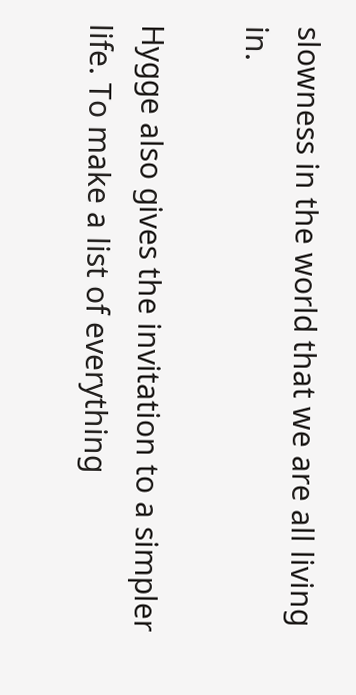slowness in the world that we are all living in.

Hygge also gives the invitation to a simpler life. To make a list of everything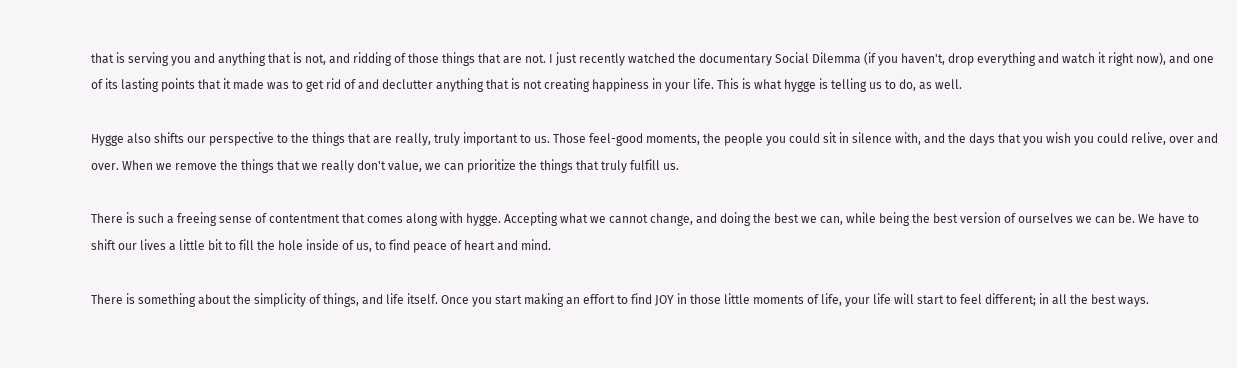that is serving you and anything that is not, and ridding of those things that are not. I just recently watched the documentary Social Dilemma (if you haven't, drop everything and watch it right now), and one of its lasting points that it made was to get rid of and declutter anything that is not creating happiness in your life. This is what hygge is telling us to do, as well.

Hygge also shifts our perspective to the things that are really, truly important to us. Those feel-good moments, the people you could sit in silence with, and the days that you wish you could relive, over and over. When we remove the things that we really don't value, we can prioritize the things that truly fulfill us.

There is such a freeing sense of contentment that comes along with hygge. Accepting what we cannot change, and doing the best we can, while being the best version of ourselves we can be. We have to shift our lives a little bit to fill the hole inside of us, to find peace of heart and mind.

There is something about the simplicity of things, and life itself. Once you start making an effort to find JOY in those little moments of life, your life will start to feel different; in all the best ways.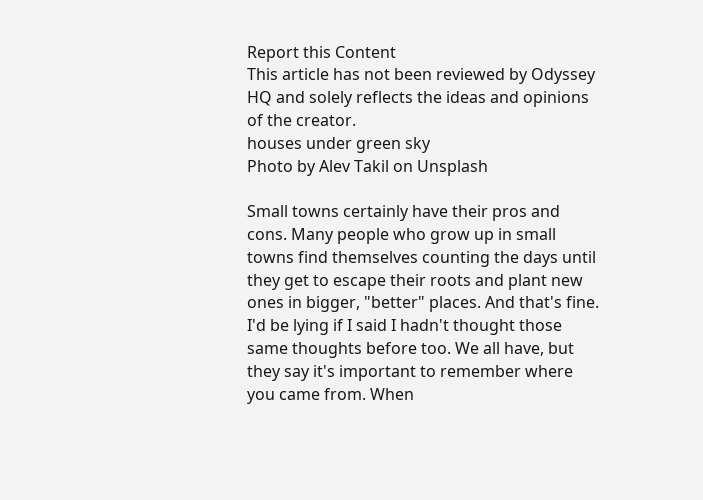Report this Content
This article has not been reviewed by Odyssey HQ and solely reflects the ideas and opinions of the creator.
houses under green sky
Photo by Alev Takil on Unsplash

Small towns certainly have their pros and cons. Many people who grow up in small towns find themselves counting the days until they get to escape their roots and plant new ones in bigger, "better" places. And that's fine. I'd be lying if I said I hadn't thought those same thoughts before too. We all have, but they say it's important to remember where you came from. When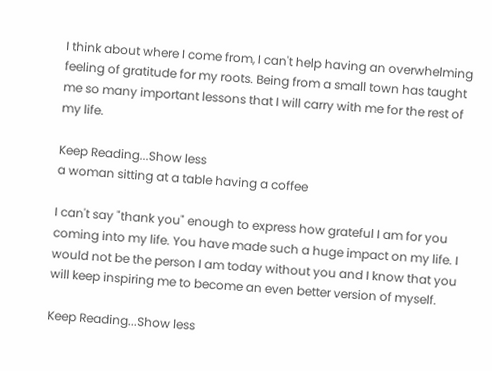I think about where I come from, I can't help having an overwhelming feeling of gratitude for my roots. Being from a small town has taught me so many important lessons that I will carry with me for the rest of my life.

Keep Reading...Show less
a woman sitting at a table having a coffee

I can't say "thank you" enough to express how grateful I am for you coming into my life. You have made such a huge impact on my life. I would not be the person I am today without you and I know that you will keep inspiring me to become an even better version of myself.

Keep Reading...Show less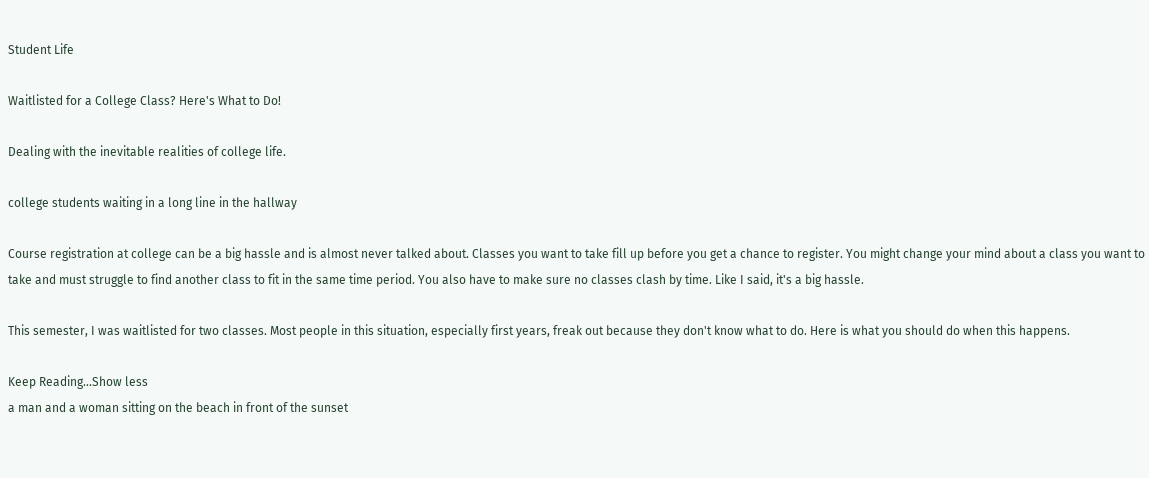Student Life

Waitlisted for a College Class? Here's What to Do!

Dealing with the inevitable realities of college life.

college students waiting in a long line in the hallway

Course registration at college can be a big hassle and is almost never talked about. Classes you want to take fill up before you get a chance to register. You might change your mind about a class you want to take and must struggle to find another class to fit in the same time period. You also have to make sure no classes clash by time. Like I said, it's a big hassle.

This semester, I was waitlisted for two classes. Most people in this situation, especially first years, freak out because they don't know what to do. Here is what you should do when this happens.

Keep Reading...Show less
a man and a woman sitting on the beach in front of the sunset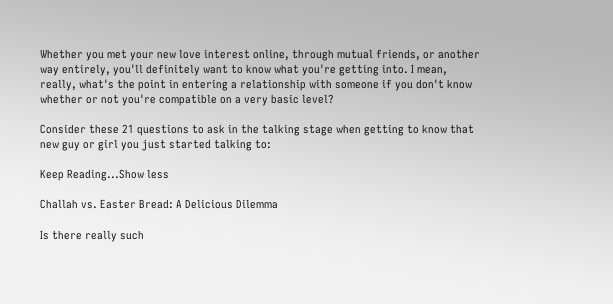Whether you met your new love interest online, through mutual friends, or another way entirely, you'll definitely want to know what you're getting into. I mean, really, what's the point in entering a relationship with someone if you don't know whether or not you're compatible on a very basic level?

Consider these 21 questions to ask in the talking stage when getting to know that new guy or girl you just started talking to:

Keep Reading...Show less

Challah vs. Easter Bread: A Delicious Dilemma

Is there really such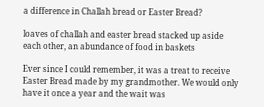a difference in Challah bread or Easter Bread?

loaves of challah and easter bread stacked up aside each other, an abundance of food in baskets

Ever since I could remember, it was a treat to receive Easter Bread made by my grandmother. We would only have it once a year and the wait was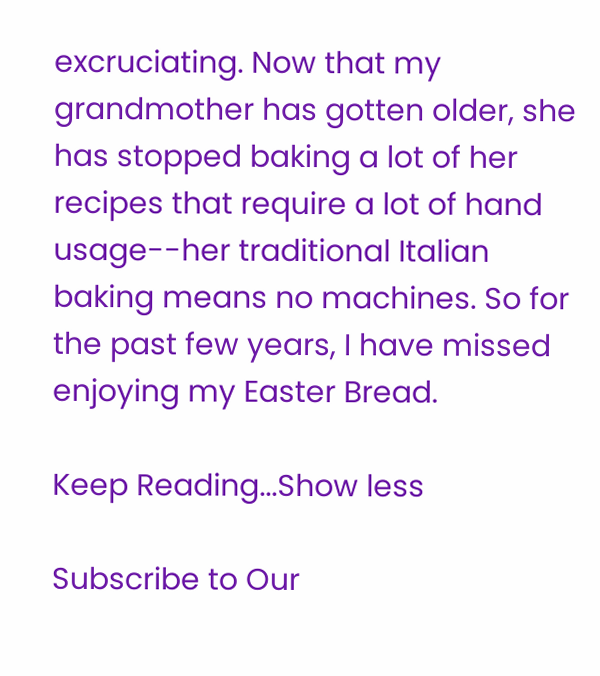excruciating. Now that my grandmother has gotten older, she has stopped baking a lot of her recipes that require a lot of hand usage--her traditional Italian baking means no machines. So for the past few years, I have missed enjoying my Easter Bread.

Keep Reading...Show less

Subscribe to Our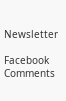Newsletter

Facebook Comments